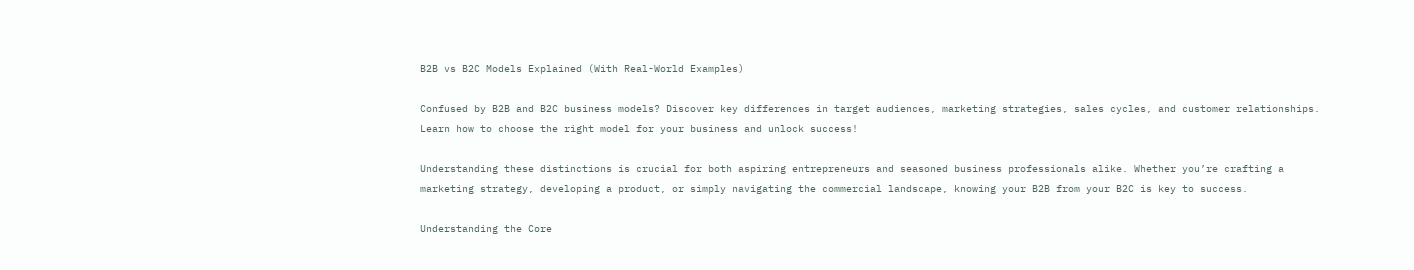B2B vs B2C Models Explained (With Real-World Examples)

Confused by B2B and B2C business models? Discover key differences in target audiences, marketing strategies, sales cycles, and customer relationships. Learn how to choose the right model for your business and unlock success!

Understanding these distinctions is crucial for both aspiring entrepreneurs and seasoned business professionals alike. Whether you’re crafting a marketing strategy, developing a product, or simply navigating the commercial landscape, knowing your B2B from your B2C is key to success.

Understanding the Core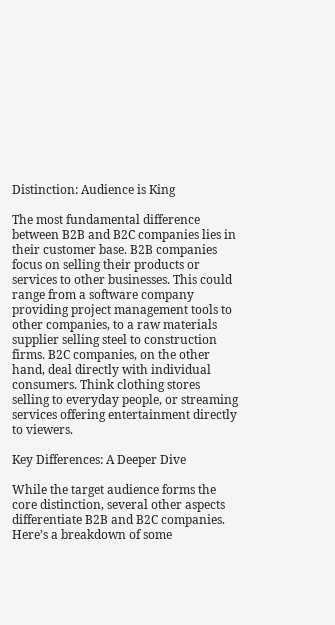Distinction: Audience is King

The most fundamental difference between B2B and B2C companies lies in their customer base. B2B companies focus on selling their products or services to other businesses. This could range from a software company providing project management tools to other companies, to a raw materials supplier selling steel to construction firms. B2C companies, on the other hand, deal directly with individual consumers. Think clothing stores selling to everyday people, or streaming services offering entertainment directly to viewers.

Key Differences: A Deeper Dive

While the target audience forms the core distinction, several other aspects differentiate B2B and B2C companies. Here’s a breakdown of some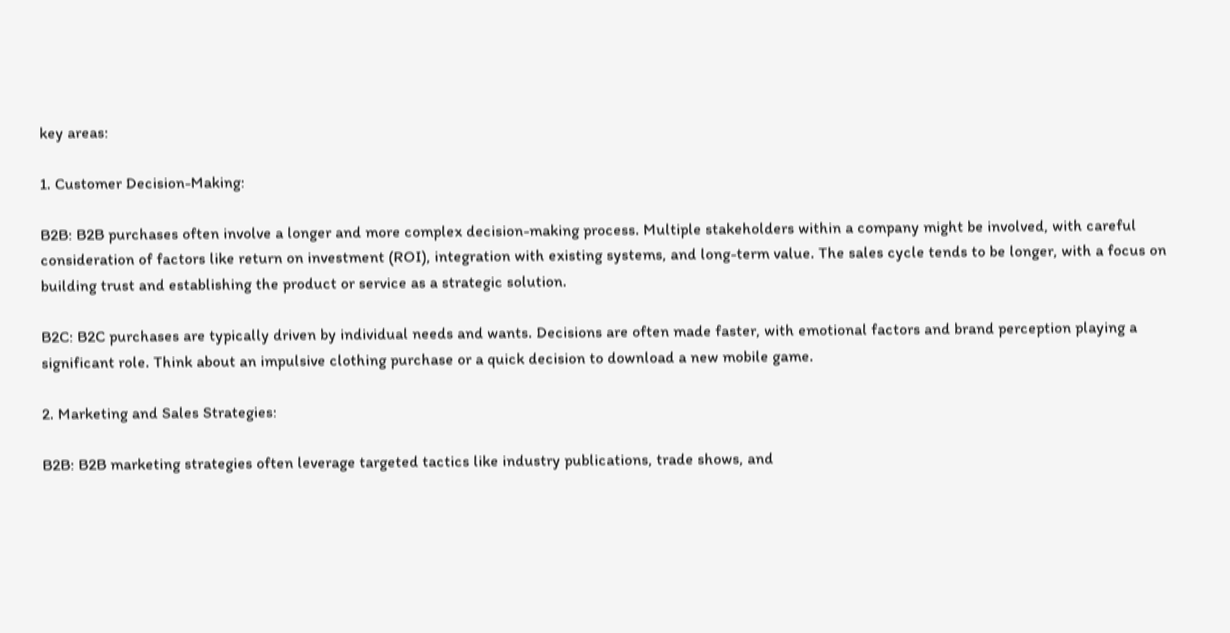key areas:

1. Customer Decision-Making:

B2B: B2B purchases often involve a longer and more complex decision-making process. Multiple stakeholders within a company might be involved, with careful consideration of factors like return on investment (ROI), integration with existing systems, and long-term value. The sales cycle tends to be longer, with a focus on building trust and establishing the product or service as a strategic solution.

B2C: B2C purchases are typically driven by individual needs and wants. Decisions are often made faster, with emotional factors and brand perception playing a significant role. Think about an impulsive clothing purchase or a quick decision to download a new mobile game.

2. Marketing and Sales Strategies:

B2B: B2B marketing strategies often leverage targeted tactics like industry publications, trade shows, and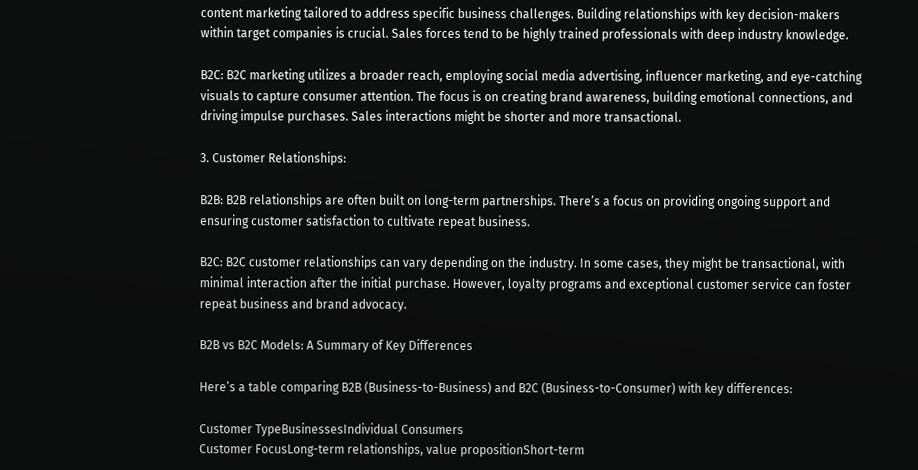content marketing tailored to address specific business challenges. Building relationships with key decision-makers within target companies is crucial. Sales forces tend to be highly trained professionals with deep industry knowledge.

B2C: B2C marketing utilizes a broader reach, employing social media advertising, influencer marketing, and eye-catching visuals to capture consumer attention. The focus is on creating brand awareness, building emotional connections, and driving impulse purchases. Sales interactions might be shorter and more transactional.

3. Customer Relationships:

B2B: B2B relationships are often built on long-term partnerships. There’s a focus on providing ongoing support and ensuring customer satisfaction to cultivate repeat business.

B2C: B2C customer relationships can vary depending on the industry. In some cases, they might be transactional, with minimal interaction after the initial purchase. However, loyalty programs and exceptional customer service can foster repeat business and brand advocacy.

B2B vs B2C Models: A Summary of Key Differences

Here’s a table comparing B2B (Business-to-Business) and B2C (Business-to-Consumer) with key differences:

Customer TypeBusinessesIndividual Consumers
Customer FocusLong-term relationships, value propositionShort-term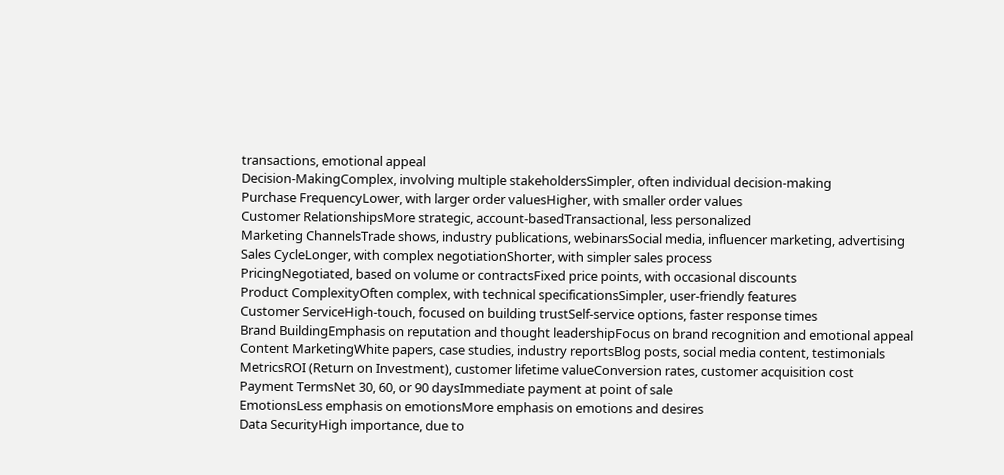transactions, emotional appeal
Decision-MakingComplex, involving multiple stakeholdersSimpler, often individual decision-making
Purchase FrequencyLower, with larger order valuesHigher, with smaller order values
Customer RelationshipsMore strategic, account-basedTransactional, less personalized
Marketing ChannelsTrade shows, industry publications, webinarsSocial media, influencer marketing, advertising
Sales CycleLonger, with complex negotiationShorter, with simpler sales process
PricingNegotiated, based on volume or contractsFixed price points, with occasional discounts
Product ComplexityOften complex, with technical specificationsSimpler, user-friendly features
Customer ServiceHigh-touch, focused on building trustSelf-service options, faster response times
Brand BuildingEmphasis on reputation and thought leadershipFocus on brand recognition and emotional appeal
Content MarketingWhite papers, case studies, industry reportsBlog posts, social media content, testimonials
MetricsROI (Return on Investment), customer lifetime valueConversion rates, customer acquisition cost
Payment TermsNet 30, 60, or 90 daysImmediate payment at point of sale
EmotionsLess emphasis on emotionsMore emphasis on emotions and desires
Data SecurityHigh importance, due to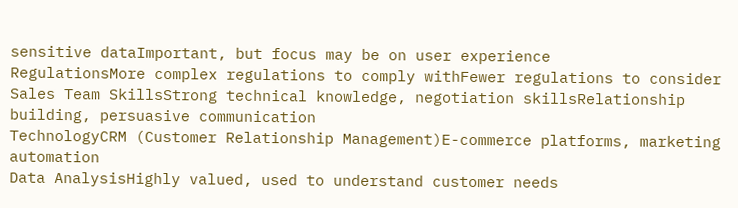sensitive dataImportant, but focus may be on user experience
RegulationsMore complex regulations to comply withFewer regulations to consider
Sales Team SkillsStrong technical knowledge, negotiation skillsRelationship building, persuasive communication
TechnologyCRM (Customer Relationship Management)E-commerce platforms, marketing automation
Data AnalysisHighly valued, used to understand customer needs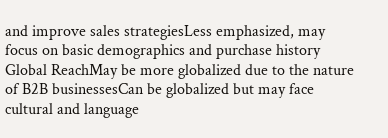and improve sales strategiesLess emphasized, may focus on basic demographics and purchase history
Global ReachMay be more globalized due to the nature of B2B businessesCan be globalized but may face cultural and language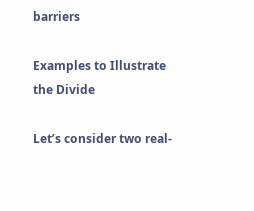barriers

Examples to Illustrate the Divide

Let’s consider two real-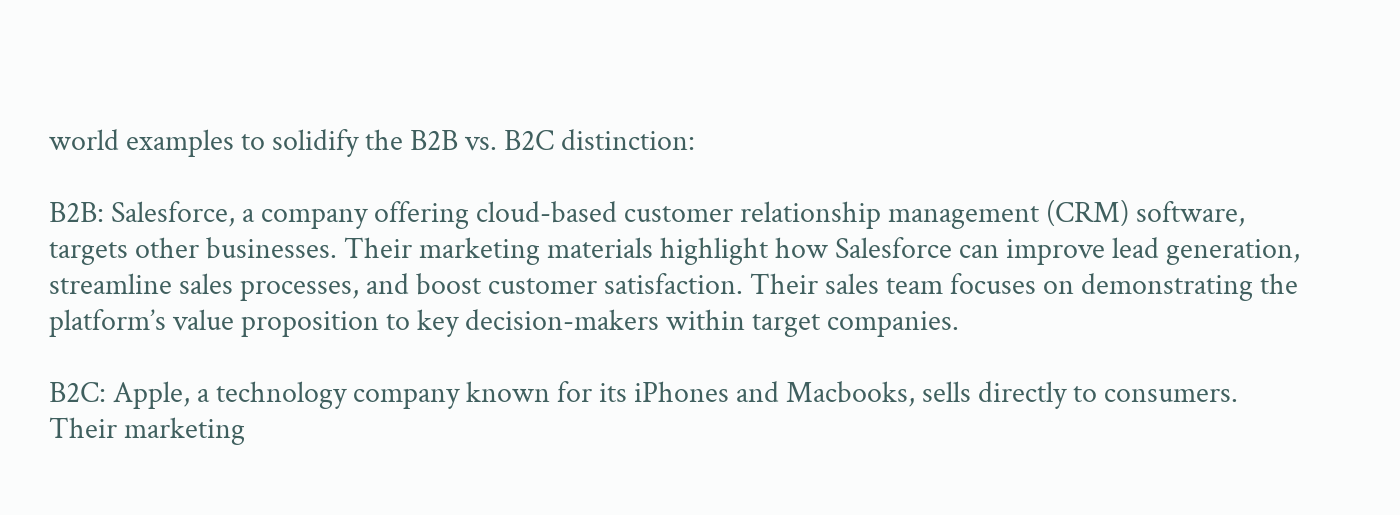world examples to solidify the B2B vs. B2C distinction:

B2B: Salesforce, a company offering cloud-based customer relationship management (CRM) software, targets other businesses. Their marketing materials highlight how Salesforce can improve lead generation, streamline sales processes, and boost customer satisfaction. Their sales team focuses on demonstrating the platform’s value proposition to key decision-makers within target companies.

B2C: Apple, a technology company known for its iPhones and Macbooks, sells directly to consumers. Their marketing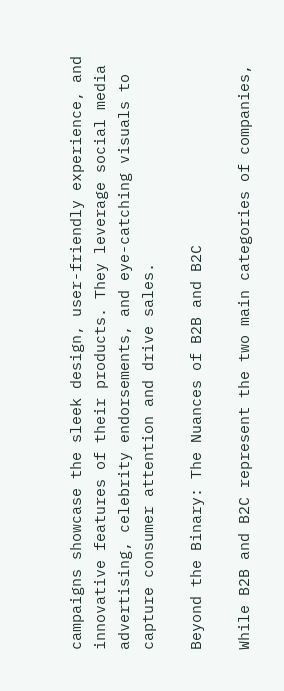campaigns showcase the sleek design, user-friendly experience, and innovative features of their products. They leverage social media advertising, celebrity endorsements, and eye-catching visuals to capture consumer attention and drive sales.

Beyond the Binary: The Nuances of B2B and B2C

While B2B and B2C represent the two main categories of companies,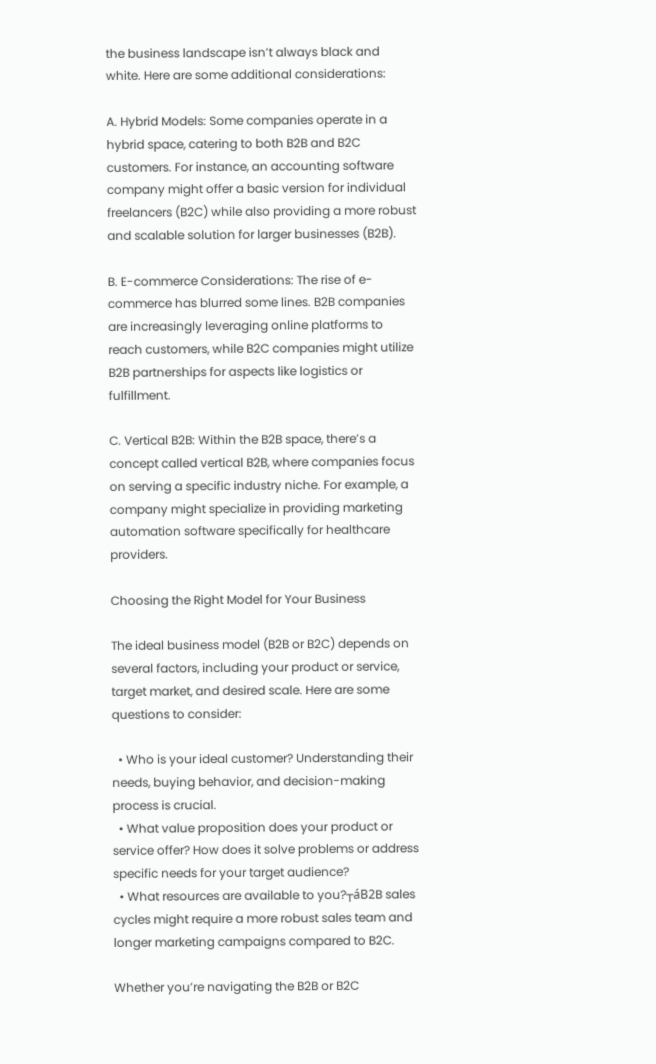the business landscape isn’t always black and white. Here are some additional considerations:

A. Hybrid Models: Some companies operate in a hybrid space, catering to both B2B and B2C customers. For instance, an accounting software company might offer a basic version for individual freelancers (B2C) while also providing a more robust and scalable solution for larger businesses (B2B).

B. E-commerce Considerations: The rise of e-commerce has blurred some lines. B2B companies are increasingly leveraging online platforms to reach customers, while B2C companies might utilize B2B partnerships for aspects like logistics or fulfillment.

C. Vertical B2B: Within the B2B space, there’s a concept called vertical B2B, where companies focus on serving a specific industry niche. For example, a company might specialize in providing marketing automation software specifically for healthcare providers.

Choosing the Right Model for Your Business

The ideal business model (B2B or B2C) depends on several factors, including your product or service, target market, and desired scale. Here are some questions to consider:

  • Who is your ideal customer? Understanding their needs, buying behavior, and decision-making process is crucial.
  • What value proposition does your product or service offer? How does it solve problems or address specific needs for your target audience?
  • What resources are available to you?┬áB2B sales cycles might require a more robust sales team and longer marketing campaigns compared to B2C.

Whether you’re navigating the B2B or B2C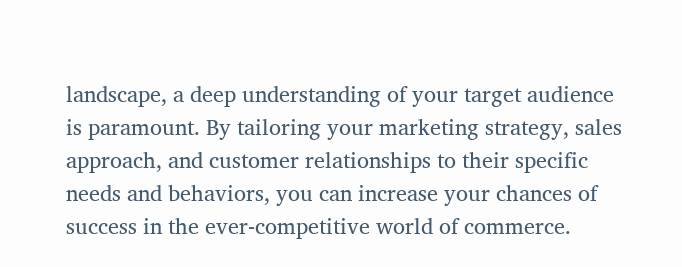landscape, a deep understanding of your target audience is paramount. By tailoring your marketing strategy, sales approach, and customer relationships to their specific needs and behaviors, you can increase your chances of success in the ever-competitive world of commerce.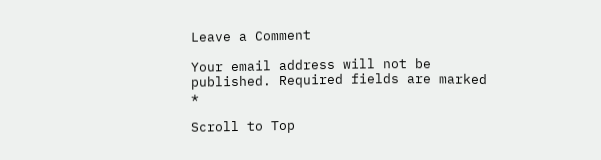Leave a Comment

Your email address will not be published. Required fields are marked *

Scroll to Top